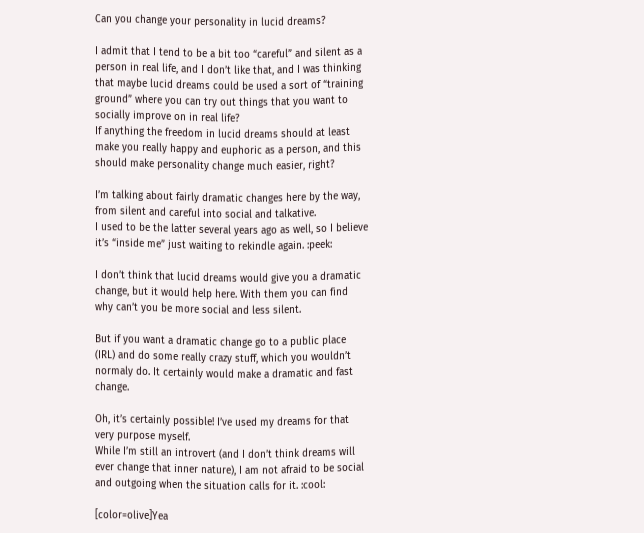Can you change your personality in lucid dreams?

I admit that I tend to be a bit too “careful” and silent as a person in real life, and I don’t like that, and I was thinking that maybe lucid dreams could be used a sort of “training ground” where you can try out things that you want to socially improve on in real life?
If anything the freedom in lucid dreams should at least make you really happy and euphoric as a person, and this should make personality change much easier, right?

I’m talking about fairly dramatic changes here by the way, from silent and careful into social and talkative.
I used to be the latter several years ago as well, so I believe it’s “inside me” just waiting to rekindle again. :peek:

I don’t think that lucid dreams would give you a dramatic change, but it would help here. With them you can find why can’t you be more social and less silent.

But if you want a dramatic change go to a public place (IRL) and do some really crazy stuff, which you wouldn’t normaly do. It certainly would make a dramatic and fast change.

Oh, it’s certainly possible! I’ve used my dreams for that very purpose myself.
While I’m still an introvert (and I don’t think dreams will ever change that inner nature), I am not afraid to be social and outgoing when the situation calls for it. :cool:

[color=olive]Yea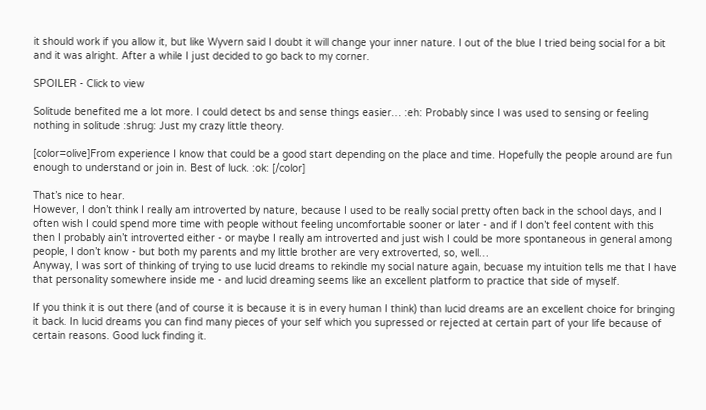it should work if you allow it, but like Wyvern said I doubt it will change your inner nature. I out of the blue I tried being social for a bit and it was alright. After a while I just decided to go back to my corner.

SPOILER - Click to view

Solitude benefited me a lot more. I could detect bs and sense things easier… :eh: Probably since I was used to sensing or feeling nothing in solitude :shrug: Just my crazy little theory.

[color=olive]From experience I know that could be a good start depending on the place and time. Hopefully the people around are fun enough to understand or join in. Best of luck. :ok: [/color]

That’s nice to hear.
However, I don’t think I really am introverted by nature, because I used to be really social pretty often back in the school days, and I often wish I could spend more time with people without feeling uncomfortable sooner or later - and if I don’t feel content with this then I probably ain’t introverted either - or maybe I really am introverted and just wish I could be more spontaneous in general among people, I don’t know - but both my parents and my little brother are very extroverted, so, well…
Anyway, I was sort of thinking of trying to use lucid dreams to rekindle my social nature again, becuase my intuition tells me that I have that personality somewhere inside me - and lucid dreaming seems like an excellent platform to practice that side of myself.

If you think it is out there (and of course it is because it is in every human I think) than lucid dreams are an excellent choice for bringing it back. In lucid dreams you can find many pieces of your self which you supressed or rejected at certain part of your life because of certain reasons. Good luck finding it.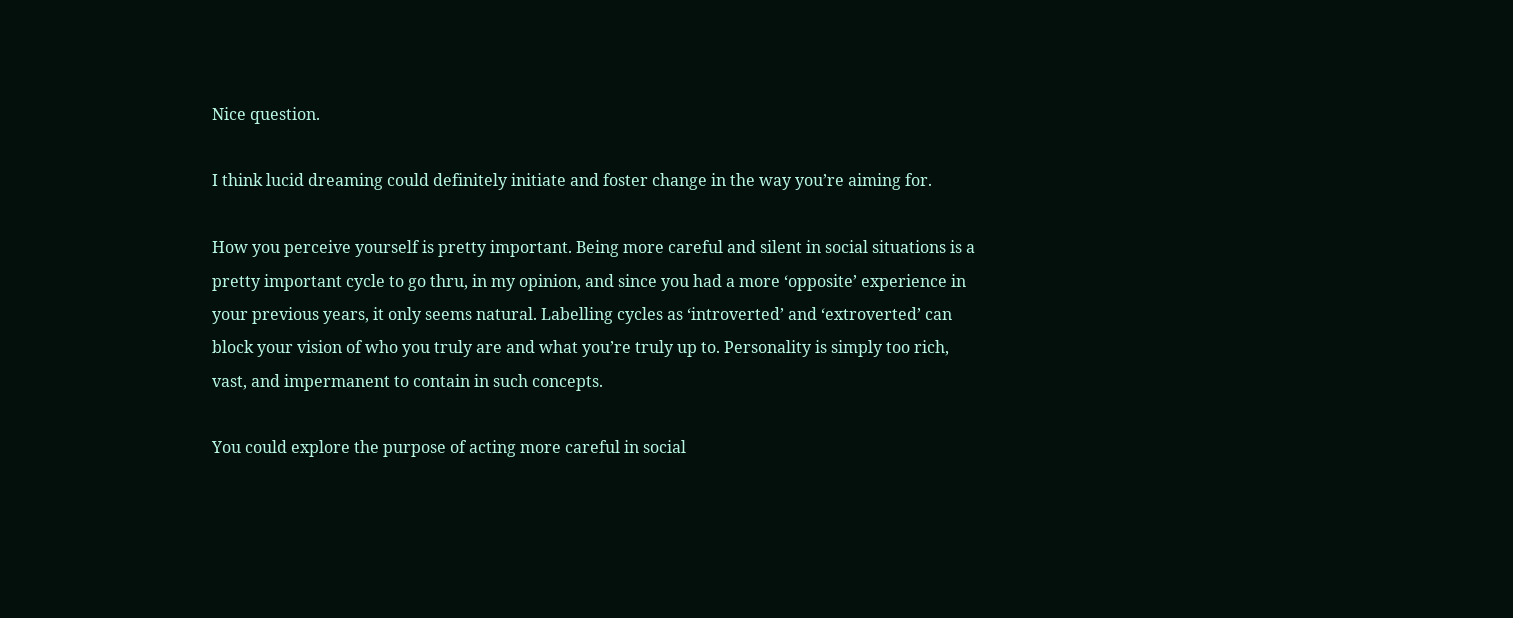Nice question.

I think lucid dreaming could definitely initiate and foster change in the way you’re aiming for.

How you perceive yourself is pretty important. Being more careful and silent in social situations is a pretty important cycle to go thru, in my opinion, and since you had a more ‘opposite’ experience in your previous years, it only seems natural. Labelling cycles as ‘introverted’ and ‘extroverted’ can block your vision of who you truly are and what you’re truly up to. Personality is simply too rich, vast, and impermanent to contain in such concepts.

You could explore the purpose of acting more careful in social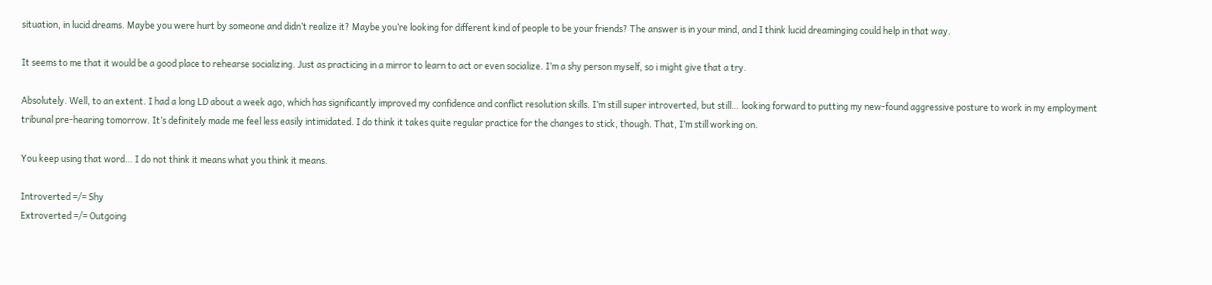situation, in lucid dreams. Maybe you were hurt by someone and didn’t realize it? Maybe you’re looking for different kind of people to be your friends? The answer is in your mind, and I think lucid dreaminging could help in that way.

It seems to me that it would be a good place to rehearse socializing. Just as practicing in a mirror to learn to act or even socialize. I’m a shy person myself, so i might give that a try.

Absolutely. Well, to an extent. I had a long LD about a week ago, which has significantly improved my confidence and conflict resolution skills. I’m still super introverted, but still… looking forward to putting my new-found aggressive posture to work in my employment tribunal pre-hearing tomorrow. It’s definitely made me feel less easily intimidated. I do think it takes quite regular practice for the changes to stick, though. That, I’m still working on.

You keep using that word… I do not think it means what you think it means.

Introverted =/= Shy
Extroverted =/= Outgoing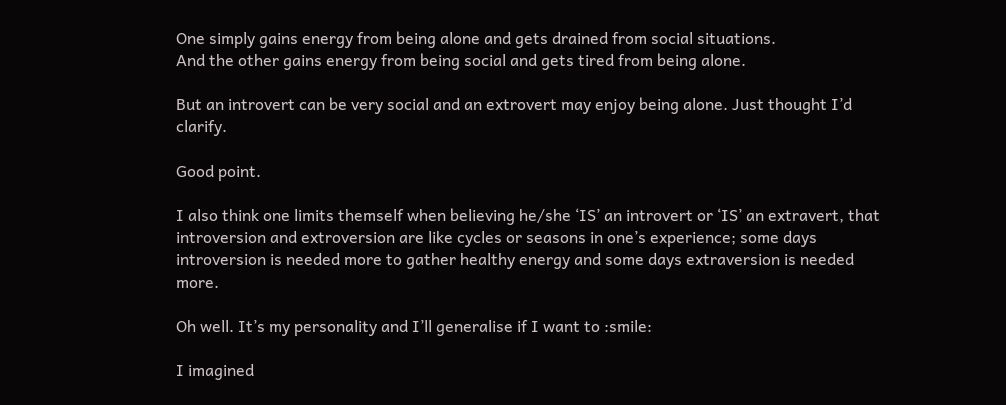One simply gains energy from being alone and gets drained from social situations.
And the other gains energy from being social and gets tired from being alone.

But an introvert can be very social and an extrovert may enjoy being alone. Just thought I’d clarify.

Good point.

I also think one limits themself when believing he/she ‘IS’ an introvert or ‘IS’ an extravert, that introversion and extroversion are like cycles or seasons in one’s experience; some days introversion is needed more to gather healthy energy and some days extraversion is needed more.

Oh well. It’s my personality and I’ll generalise if I want to :smile:

I imagined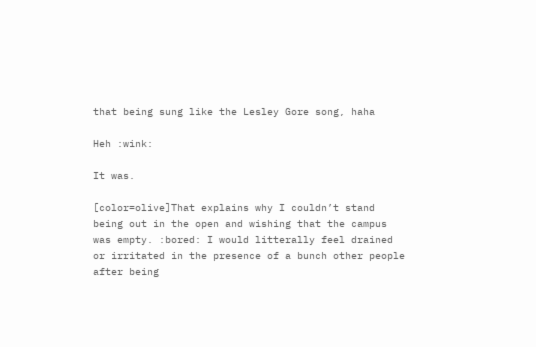that being sung like the Lesley Gore song, haha

Heh :wink:

It was.

[color=olive]That explains why I couldn’t stand being out in the open and wishing that the campus was empty. :bored: I would litterally feel drained or irritated in the presence of a bunch other people after being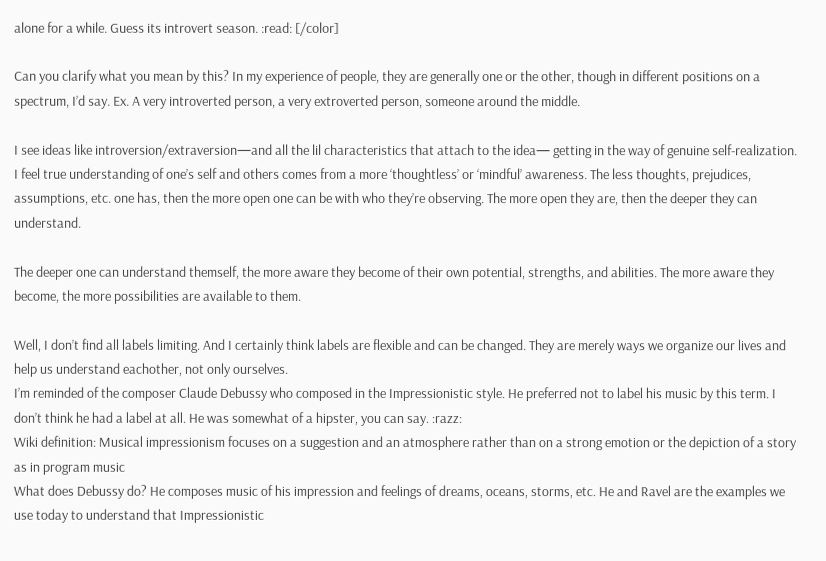alone for a while. Guess its introvert season. :read: [/color]

Can you clarify what you mean by this? In my experience of people, they are generally one or the other, though in different positions on a spectrum, I’d say. Ex. A very introverted person, a very extroverted person, someone around the middle.

I see ideas like introversion/extraversion—and all the lil characteristics that attach to the idea— getting in the way of genuine self-realization. I feel true understanding of one’s self and others comes from a more ‘thoughtless’ or ‘mindful’ awareness. The less thoughts, prejudices, assumptions, etc. one has, then the more open one can be with who they’re observing. The more open they are, then the deeper they can understand.

The deeper one can understand themself, the more aware they become of their own potential, strengths, and abilities. The more aware they become, the more possibilities are available to them.

Well, I don’t find all labels limiting. And I certainly think labels are flexible and can be changed. They are merely ways we organize our lives and help us understand eachother, not only ourselves.
I’m reminded of the composer Claude Debussy who composed in the Impressionistic style. He preferred not to label his music by this term. I don’t think he had a label at all. He was somewhat of a hipster, you can say. :razz:
Wiki definition: Musical impressionism focuses on a suggestion and an atmosphere rather than on a strong emotion or the depiction of a story as in program music
What does Debussy do? He composes music of his impression and feelings of dreams, oceans, storms, etc. He and Ravel are the examples we use today to understand that Impressionistic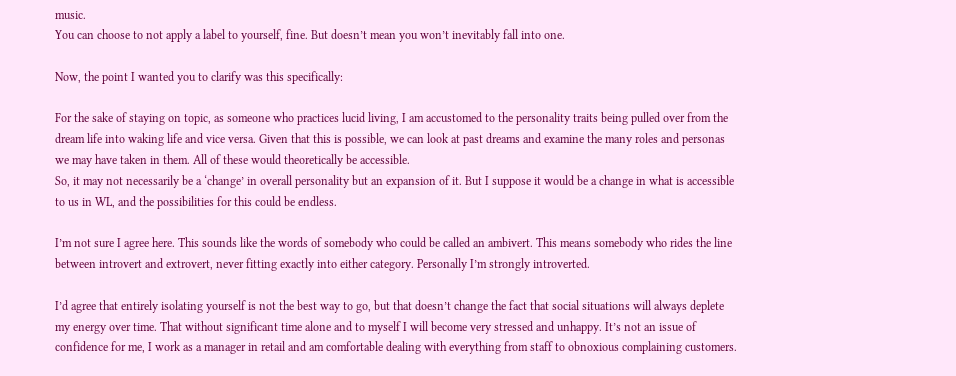music.
You can choose to not apply a label to yourself, fine. But doesn’t mean you won’t inevitably fall into one.

Now, the point I wanted you to clarify was this specifically:

For the sake of staying on topic, as someone who practices lucid living, I am accustomed to the personality traits being pulled over from the dream life into waking life and vice versa. Given that this is possible, we can look at past dreams and examine the many roles and personas we may have taken in them. All of these would theoretically be accessible.
So, it may not necessarily be a ‘change’ in overall personality but an expansion of it. But I suppose it would be a change in what is accessible to us in WL, and the possibilities for this could be endless.

I’m not sure I agree here. This sounds like the words of somebody who could be called an ambivert. This means somebody who rides the line between introvert and extrovert, never fitting exactly into either category. Personally I’m strongly introverted.

I’d agree that entirely isolating yourself is not the best way to go, but that doesn’t change the fact that social situations will always deplete my energy over time. That without significant time alone and to myself I will become very stressed and unhappy. It’s not an issue of confidence for me, I work as a manager in retail and am comfortable dealing with everything from staff to obnoxious complaining customers.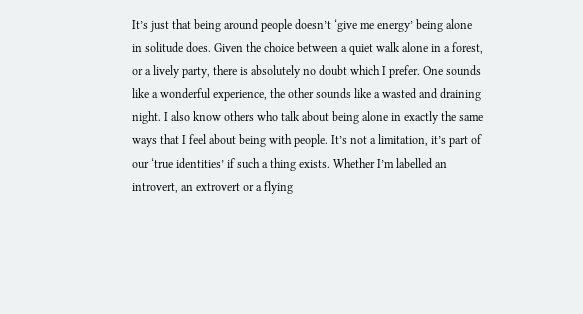It’s just that being around people doesn’t ‘give me energy’ being alone in solitude does. Given the choice between a quiet walk alone in a forest, or a lively party, there is absolutely no doubt which I prefer. One sounds like a wonderful experience, the other sounds like a wasted and draining night. I also know others who talk about being alone in exactly the same ways that I feel about being with people. It’s not a limitation, it’s part of our ‘true identities’ if such a thing exists. Whether I’m labelled an introvert, an extrovert or a flying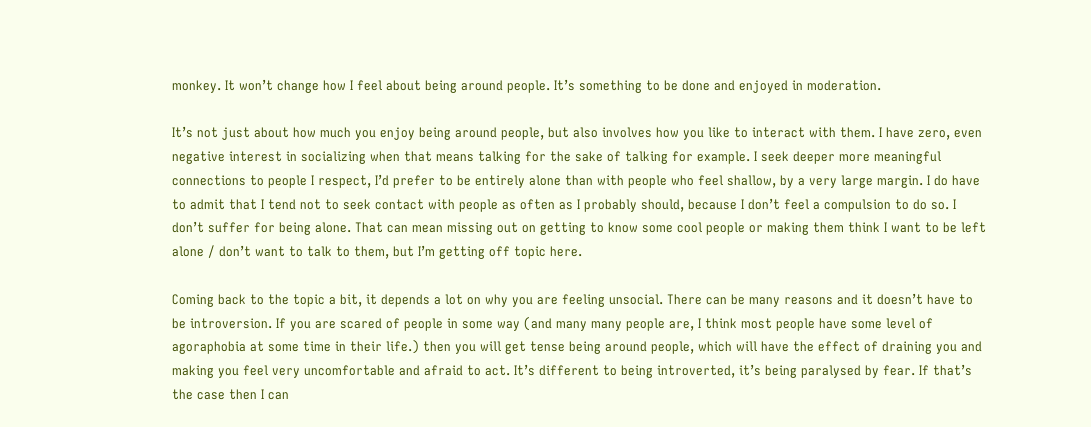monkey. It won’t change how I feel about being around people. It’s something to be done and enjoyed in moderation.

It’s not just about how much you enjoy being around people, but also involves how you like to interact with them. I have zero, even negative interest in socializing when that means talking for the sake of talking for example. I seek deeper more meaningful connections to people I respect, I’d prefer to be entirely alone than with people who feel shallow, by a very large margin. I do have to admit that I tend not to seek contact with people as often as I probably should, because I don’t feel a compulsion to do so. I don’t suffer for being alone. That can mean missing out on getting to know some cool people or making them think I want to be left alone / don’t want to talk to them, but I’m getting off topic here.

Coming back to the topic a bit, it depends a lot on why you are feeling unsocial. There can be many reasons and it doesn’t have to be introversion. If you are scared of people in some way (and many many people are, I think most people have some level of agoraphobia at some time in their life.) then you will get tense being around people, which will have the effect of draining you and making you feel very uncomfortable and afraid to act. It’s different to being introverted, it’s being paralysed by fear. If that’s the case then I can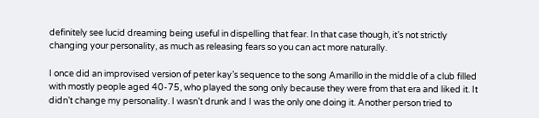definitely see lucid dreaming being useful in dispelling that fear. In that case though, it’s not strictly changing your personality, as much as releasing fears so you can act more naturally.

I once did an improvised version of peter kay’s sequence to the song Amarillo in the middle of a club filled with mostly people aged 40-75, who played the song only because they were from that era and liked it. It didn’t change my personality. I wasn’t drunk and I was the only one doing it. Another person tried to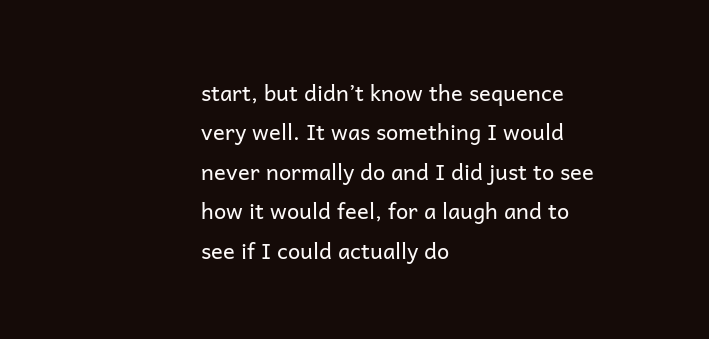start, but didn’t know the sequence very well. It was something I would never normally do and I did just to see how it would feel, for a laugh and to see if I could actually do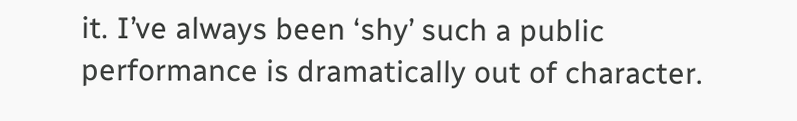it. I’ve always been ‘shy’ such a public performance is dramatically out of character.